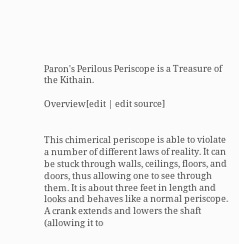Paron's Perilous Periscope is a Treasure of the Kithain.

Overview[edit | edit source]


This chimerical periscope is able to violate a number of different laws of reality. It can be stuck through walls, ceilings, floors, and doors, thus allowing one to see through them. It is about three feet in length and looks and behaves like a normal periscope. A crank extends and lowers the shaft (allowing it to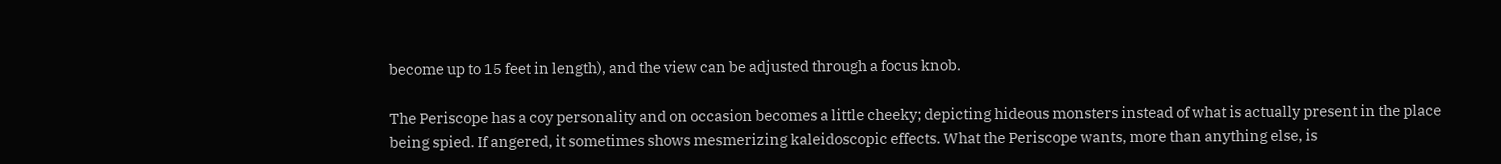become up to 15 feet in length), and the view can be adjusted through a focus knob.

The Periscope has a coy personality and on occasion becomes a little cheeky; depicting hideous monsters instead of what is actually present in the place being spied. If angered, it sometimes shows mesmerizing kaleidoscopic effects. What the Periscope wants, more than anything else, is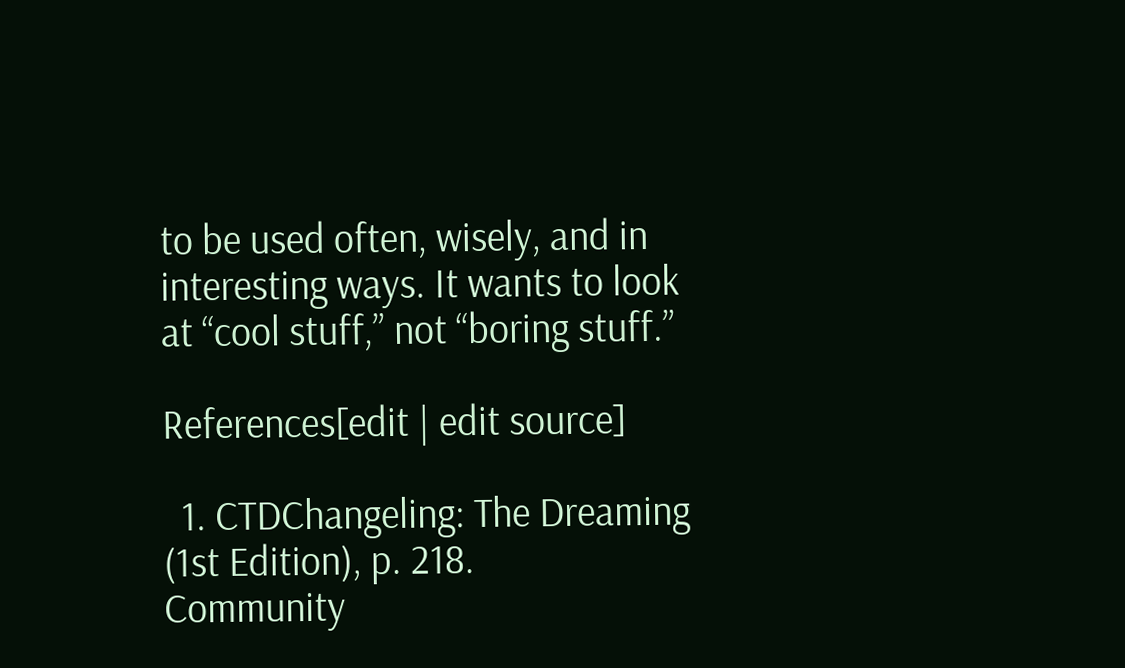to be used often, wisely, and in interesting ways. It wants to look at “cool stuff,” not “boring stuff.”

References[edit | edit source]

  1. CTDChangeling: The Dreaming (1st Edition), p. 218.
Community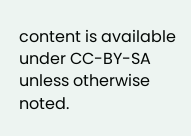content is available under CC-BY-SA unless otherwise noted.